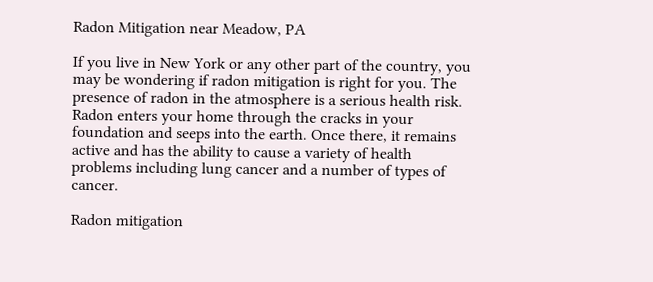Radon Mitigation near Meadow, PA

If you live in New York or any other part of the country, you may be wondering if radon mitigation is right for you. The presence of radon in the atmosphere is a serious health risk. Radon enters your home through the cracks in your foundation and seeps into the earth. Once there, it remains active and has the ability to cause a variety of health problems including lung cancer and a number of types of cancer.

Radon mitigation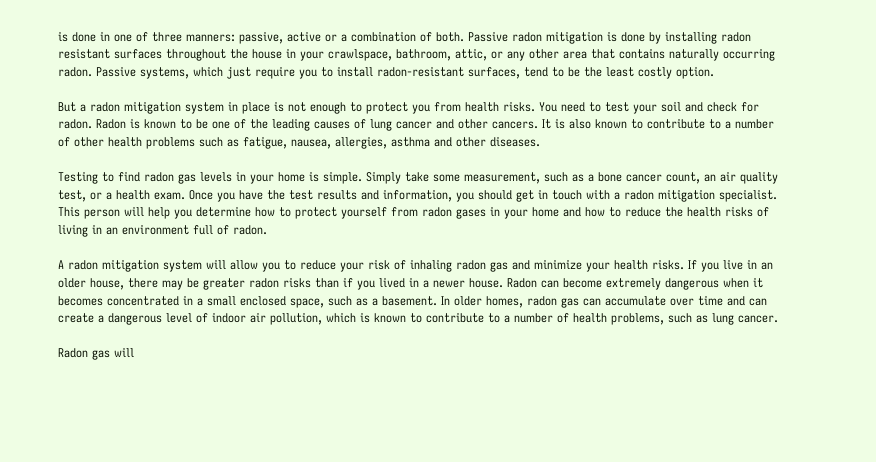is done in one of three manners: passive, active or a combination of both. Passive radon mitigation is done by installing radon resistant surfaces throughout the house in your crawlspace, bathroom, attic, or any other area that contains naturally occurring radon. Passive systems, which just require you to install radon-resistant surfaces, tend to be the least costly option.

But a radon mitigation system in place is not enough to protect you from health risks. You need to test your soil and check for radon. Radon is known to be one of the leading causes of lung cancer and other cancers. It is also known to contribute to a number of other health problems such as fatigue, nausea, allergies, asthma and other diseases.

Testing to find radon gas levels in your home is simple. Simply take some measurement, such as a bone cancer count, an air quality test, or a health exam. Once you have the test results and information, you should get in touch with a radon mitigation specialist. This person will help you determine how to protect yourself from radon gases in your home and how to reduce the health risks of living in an environment full of radon.

A radon mitigation system will allow you to reduce your risk of inhaling radon gas and minimize your health risks. If you live in an older house, there may be greater radon risks than if you lived in a newer house. Radon can become extremely dangerous when it becomes concentrated in a small enclosed space, such as a basement. In older homes, radon gas can accumulate over time and can create a dangerous level of indoor air pollution, which is known to contribute to a number of health problems, such as lung cancer.

Radon gas will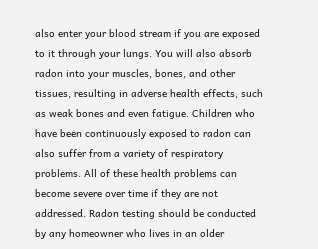also enter your blood stream if you are exposed to it through your lungs. You will also absorb radon into your muscles, bones, and other tissues, resulting in adverse health effects, such as weak bones and even fatigue. Children who have been continuously exposed to radon can also suffer from a variety of respiratory problems. All of these health problems can become severe over time if they are not addressed. Radon testing should be conducted by any homeowner who lives in an older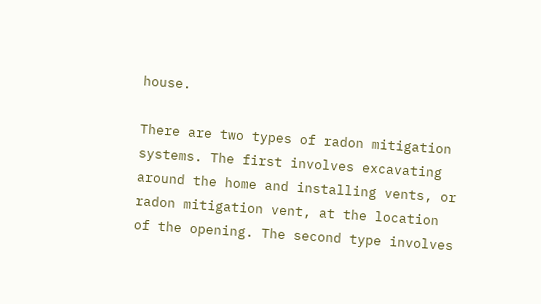house.

There are two types of radon mitigation systems. The first involves excavating around the home and installing vents, or radon mitigation vent, at the location of the opening. The second type involves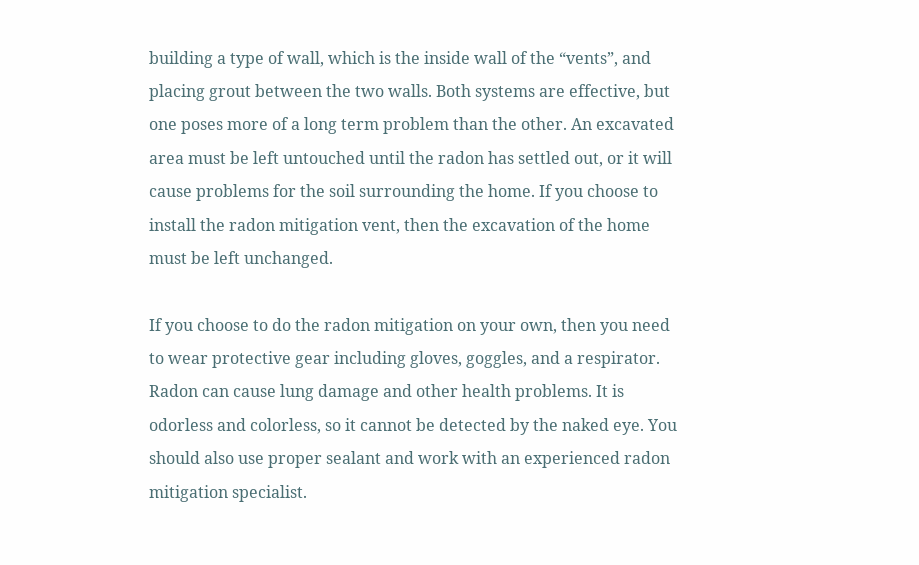building a type of wall, which is the inside wall of the “vents”, and placing grout between the two walls. Both systems are effective, but one poses more of a long term problem than the other. An excavated area must be left untouched until the radon has settled out, or it will cause problems for the soil surrounding the home. If you choose to install the radon mitigation vent, then the excavation of the home must be left unchanged.

If you choose to do the radon mitigation on your own, then you need to wear protective gear including gloves, goggles, and a respirator. Radon can cause lung damage and other health problems. It is odorless and colorless, so it cannot be detected by the naked eye. You should also use proper sealant and work with an experienced radon mitigation specialist.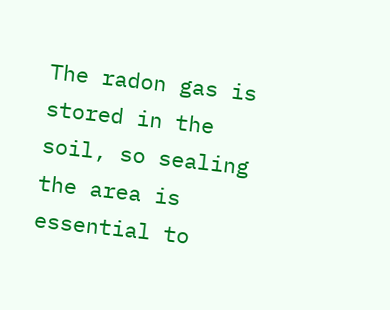The radon gas is stored in the soil, so sealing the area is essential to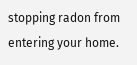stopping radon from entering your home.